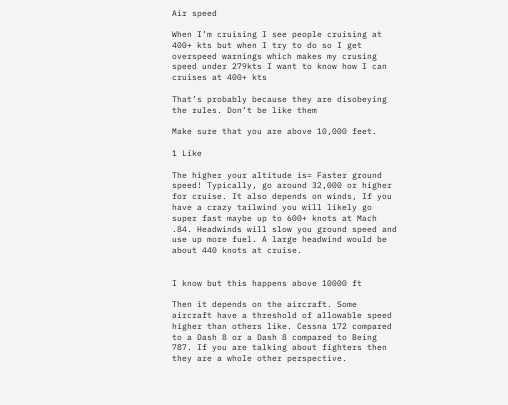Air speed

When I’m cruising I see people cruising at 400+ kts but when I try to do so I get overspeed warnings which makes my crusing speed under 279kts I want to know how I can cruises at 400+ kts

That’s probably because they are disobeying the rules. Don’t be like them

Make sure that you are above 10,000 feet.

1 Like

The higher your altitude is= Faster ground speed! Typically, go around 32,000 or higher for cruise. It also depends on winds, If you have a crazy tailwind you will likely go super fast maybe up to 600+ knots at Mach .84. Headwinds will slow you ground speed and use up more fuel. A large headwind would be about 440 knots at cruise.


I know but this happens above 10000 ft

Then it depends on the aircraft. Some aircraft have a threshold of allowable speed higher than others like. Cessna 172 compared to a Dash 8 or a Dash 8 compared to Being 787. If you are talking about fighters then they are a whole other perspective.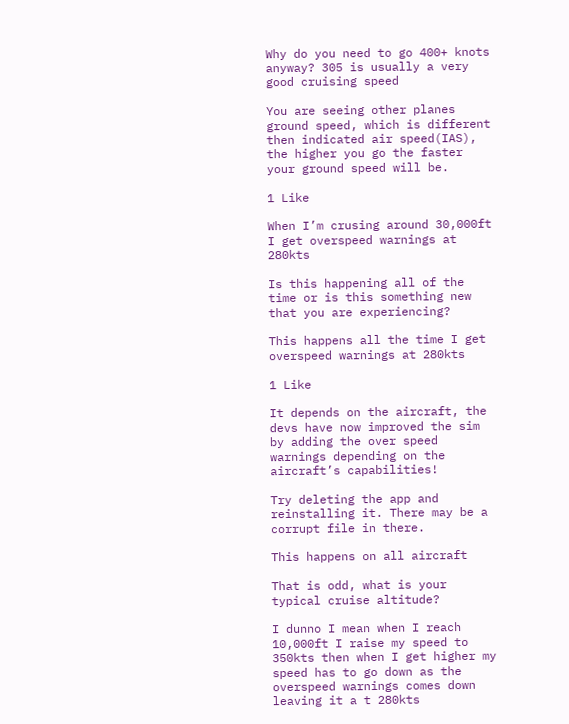Why do you need to go 400+ knots anyway? 305 is usually a very good cruising speed

You are seeing other planes ground speed, which is different then indicated air speed(IAS), the higher you go the faster your ground speed will be.

1 Like

When I’m crusing around 30,000ft I get overspeed warnings at 280kts

Is this happening all of the time or is this something new that you are experiencing?

This happens all the time I get overspeed warnings at 280kts

1 Like

It depends on the aircraft, the devs have now improved the sim by adding the over speed warnings depending on the aircraft’s capabilities!

Try deleting the app and reinstalling it. There may be a corrupt file in there.

This happens on all aircraft

That is odd, what is your typical cruise altitude?

I dunno I mean when I reach 10,000ft I raise my speed to 350kts then when I get higher my speed has to go down as the overspeed warnings comes down leaving it a t 280kts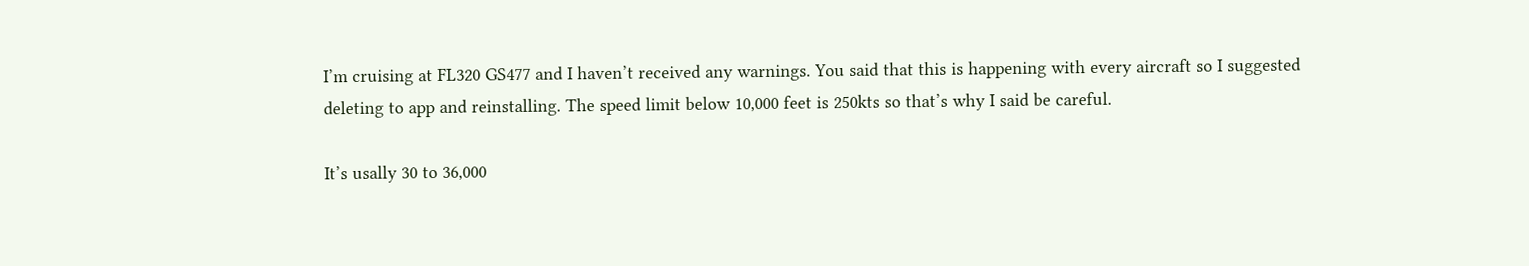I’m cruising at FL320 GS477 and I haven’t received any warnings. You said that this is happening with every aircraft so I suggested deleting to app and reinstalling. The speed limit below 10,000 feet is 250kts so that’s why I said be careful.

It’s usally 30 to 36,000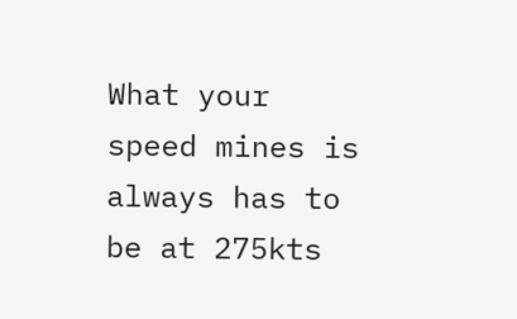What your speed mines is always has to be at 275kts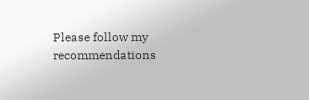Please follow my recommendations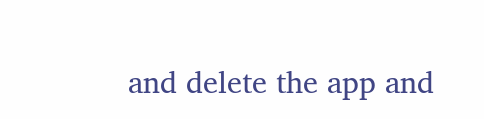and delete the app and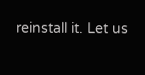reinstall it. Let us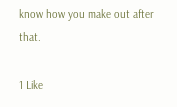know how you make out after that.

1 Like